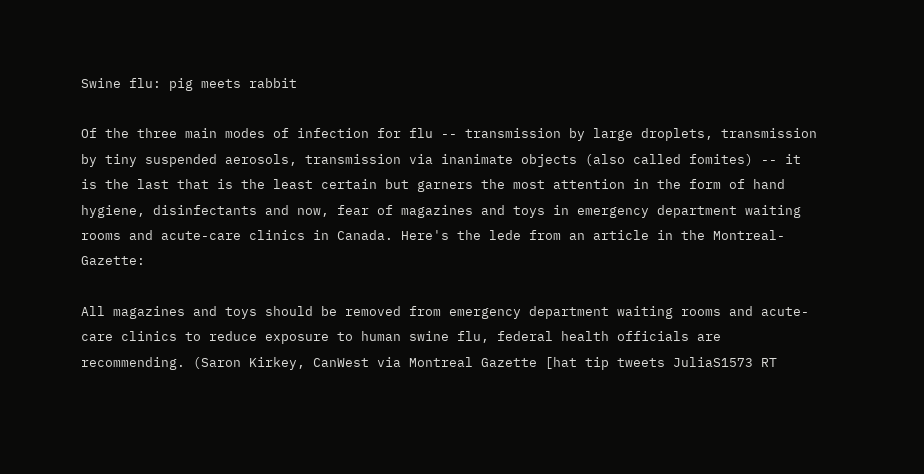Swine flu: pig meets rabbit

Of the three main modes of infection for flu -- transmission by large droplets, transmission by tiny suspended aerosols, transmission via inanimate objects (also called fomites) -- it is the last that is the least certain but garners the most attention in the form of hand hygiene, disinfectants and now, fear of magazines and toys in emergency department waiting rooms and acute-care clinics in Canada. Here's the lede from an article in the Montreal-Gazette:

All magazines and toys should be removed from emergency department waiting rooms and acute-care clinics to reduce exposure to human swine flu, federal health officials are recommending. (Saron Kirkey, CanWest via Montreal Gazette [hat tip tweets JuliaS1573 RT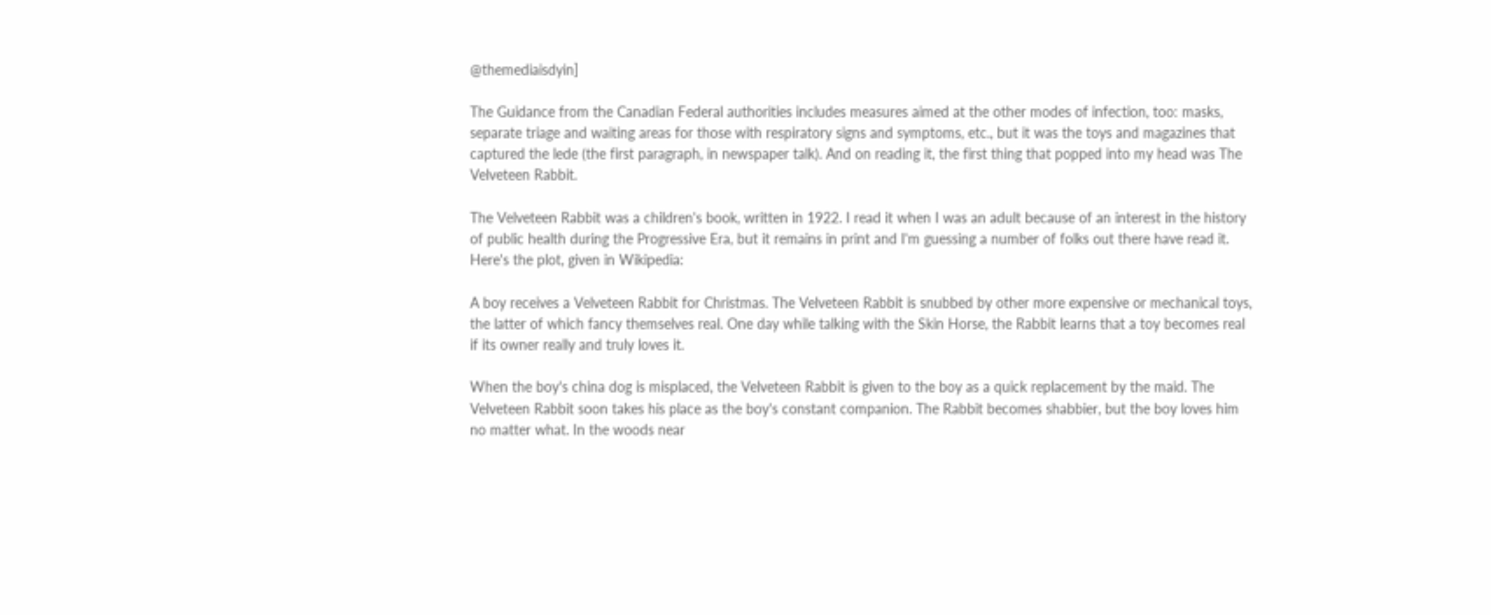@themediaisdyin]

The Guidance from the Canadian Federal authorities includes measures aimed at the other modes of infection, too: masks, separate triage and waiting areas for those with respiratory signs and symptoms, etc., but it was the toys and magazines that captured the lede (the first paragraph, in newspaper talk). And on reading it, the first thing that popped into my head was The Velveteen Rabbit.

The Velveteen Rabbit was a children's book, written in 1922. I read it when I was an adult because of an interest in the history of public health during the Progressive Era, but it remains in print and I'm guessing a number of folks out there have read it. Here's the plot, given in Wikipedia:

A boy receives a Velveteen Rabbit for Christmas. The Velveteen Rabbit is snubbed by other more expensive or mechanical toys, the latter of which fancy themselves real. One day while talking with the Skin Horse, the Rabbit learns that a toy becomes real if its owner really and truly loves it.

When the boy's china dog is misplaced, the Velveteen Rabbit is given to the boy as a quick replacement by the maid. The Velveteen Rabbit soon takes his place as the boy's constant companion. The Rabbit becomes shabbier, but the boy loves him no matter what. In the woods near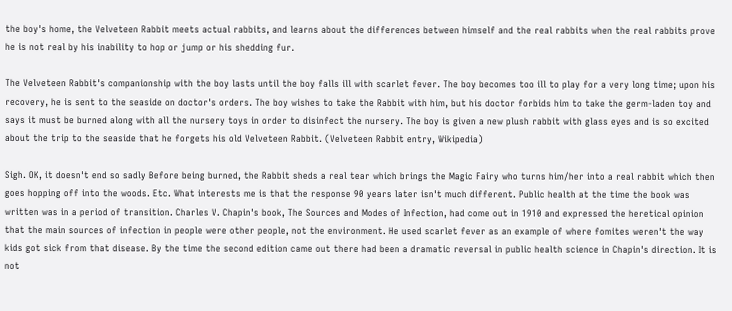the boy's home, the Velveteen Rabbit meets actual rabbits, and learns about the differences between himself and the real rabbits when the real rabbits prove he is not real by his inability to hop or jump or his shedding fur.

The Velveteen Rabbit's companionship with the boy lasts until the boy falls ill with scarlet fever. The boy becomes too ill to play for a very long time; upon his recovery, he is sent to the seaside on doctor's orders. The boy wishes to take the Rabbit with him, but his doctor forbids him to take the germ-laden toy and says it must be burned along with all the nursery toys in order to disinfect the nursery. The boy is given a new plush rabbit with glass eyes and is so excited about the trip to the seaside that he forgets his old Velveteen Rabbit. (Velveteen Rabbit entry, Wikipedia)

Sigh. OK, it doesn't end so sadly Before being burned, the Rabbit sheds a real tear which brings the Magic Fairy who turns him/her into a real rabbit which then goes hopping off into the woods. Etc. What interests me is that the response 90 years later isn't much different. Public health at the time the book was written was in a period of transition. Charles V. Chapin's book, The Sources and Modes of Infection, had come out in 1910 and expressed the heretical opinion that the main sources of infection in people were other people, not the environment. He used scarlet fever as an example of where fomites weren't the way kids got sick from that disease. By the time the second edition came out there had been a dramatic reversal in public health science in Chapin's direction. It is not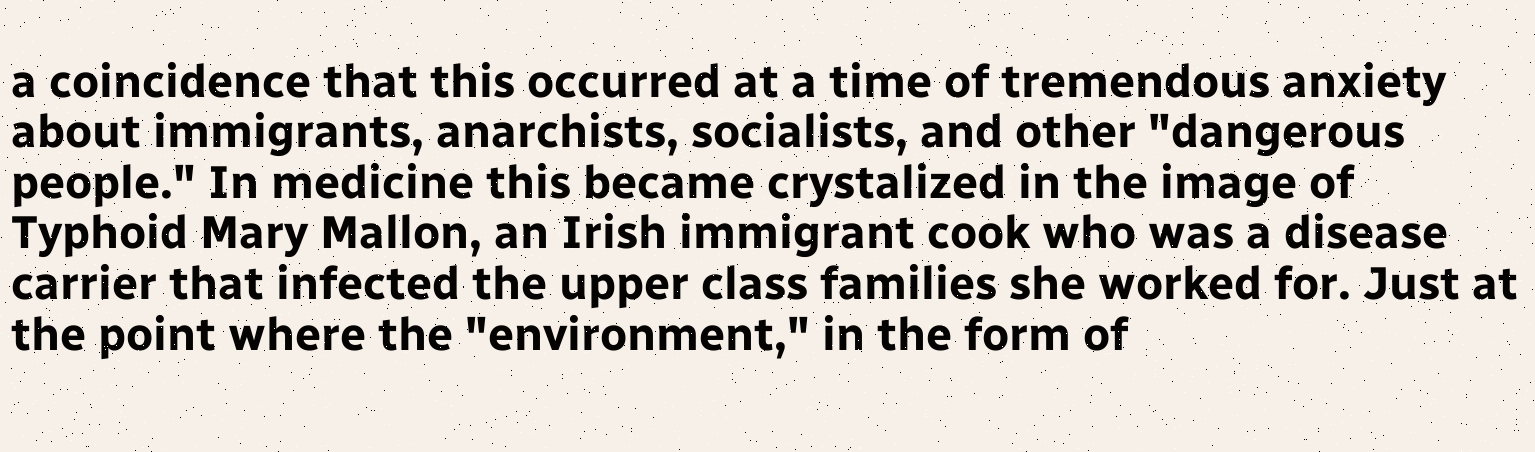a coincidence that this occurred at a time of tremendous anxiety about immigrants, anarchists, socialists, and other "dangerous people." In medicine this became crystalized in the image of Typhoid Mary Mallon, an Irish immigrant cook who was a disease carrier that infected the upper class families she worked for. Just at the point where the "environment," in the form of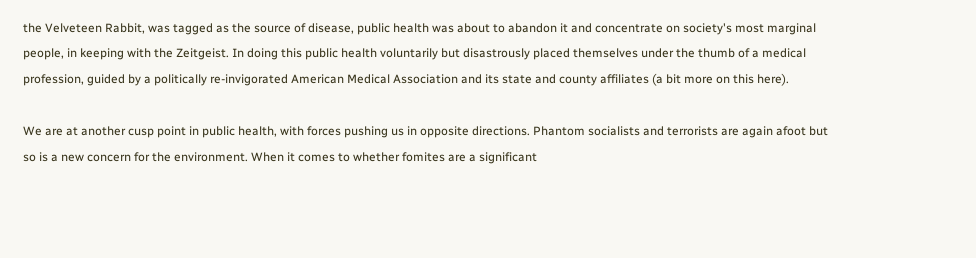the Velveteen Rabbit, was tagged as the source of disease, public health was about to abandon it and concentrate on society's most marginal people, in keeping with the Zeitgeist. In doing this public health voluntarily but disastrously placed themselves under the thumb of a medical profession, guided by a politically re-invigorated American Medical Association and its state and county affiliates (a bit more on this here).

We are at another cusp point in public health, with forces pushing us in opposite directions. Phantom socialists and terrorists are again afoot but so is a new concern for the environment. When it comes to whether fomites are a significant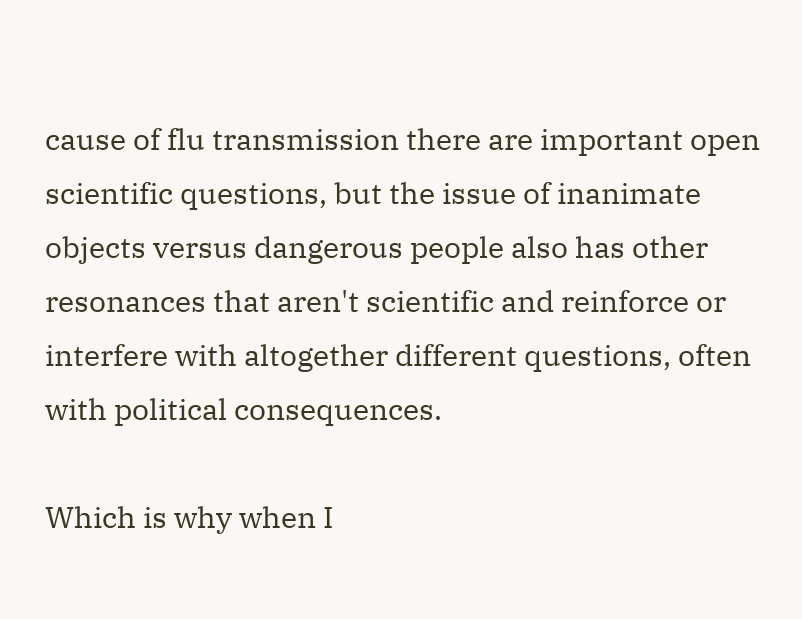cause of flu transmission there are important open scientific questions, but the issue of inanimate objects versus dangerous people also has other resonances that aren't scientific and reinforce or interfere with altogether different questions, often with political consequences.

Which is why when I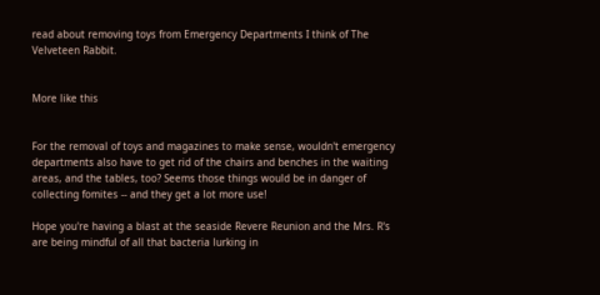read about removing toys from Emergency Departments I think of The Velveteen Rabbit.


More like this


For the removal of toys and magazines to make sense, wouldn't emergency departments also have to get rid of the chairs and benches in the waiting areas, and the tables, too? Seems those things would be in danger of collecting fomites -- and they get a lot more use!

Hope you're having a blast at the seaside Revere Reunion and the Mrs. R's are being mindful of all that bacteria lurking in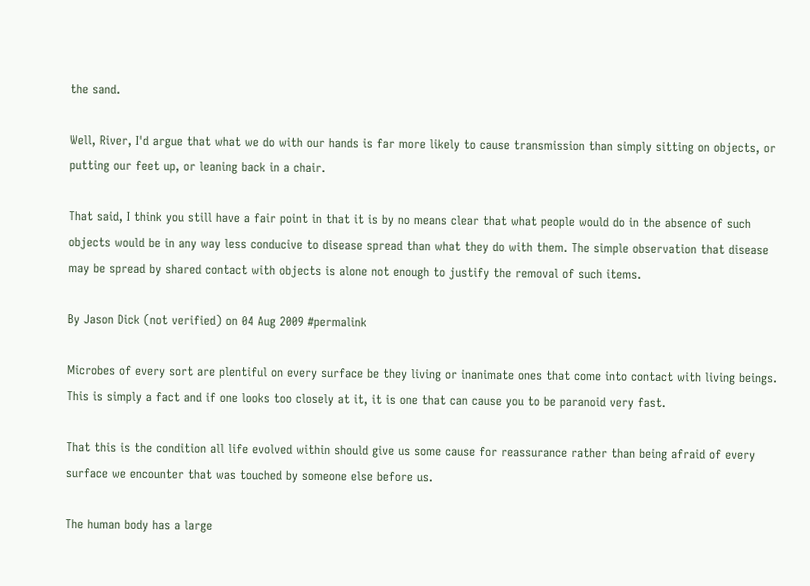the sand.

Well, River, I'd argue that what we do with our hands is far more likely to cause transmission than simply sitting on objects, or putting our feet up, or leaning back in a chair.

That said, I think you still have a fair point in that it is by no means clear that what people would do in the absence of such objects would be in any way less conducive to disease spread than what they do with them. The simple observation that disease may be spread by shared contact with objects is alone not enough to justify the removal of such items.

By Jason Dick (not verified) on 04 Aug 2009 #permalink

Microbes of every sort are plentiful on every surface be they living or inanimate ones that come into contact with living beings. This is simply a fact and if one looks too closely at it, it is one that can cause you to be paranoid very fast.

That this is the condition all life evolved within should give us some cause for reassurance rather than being afraid of every surface we encounter that was touched by someone else before us.

The human body has a large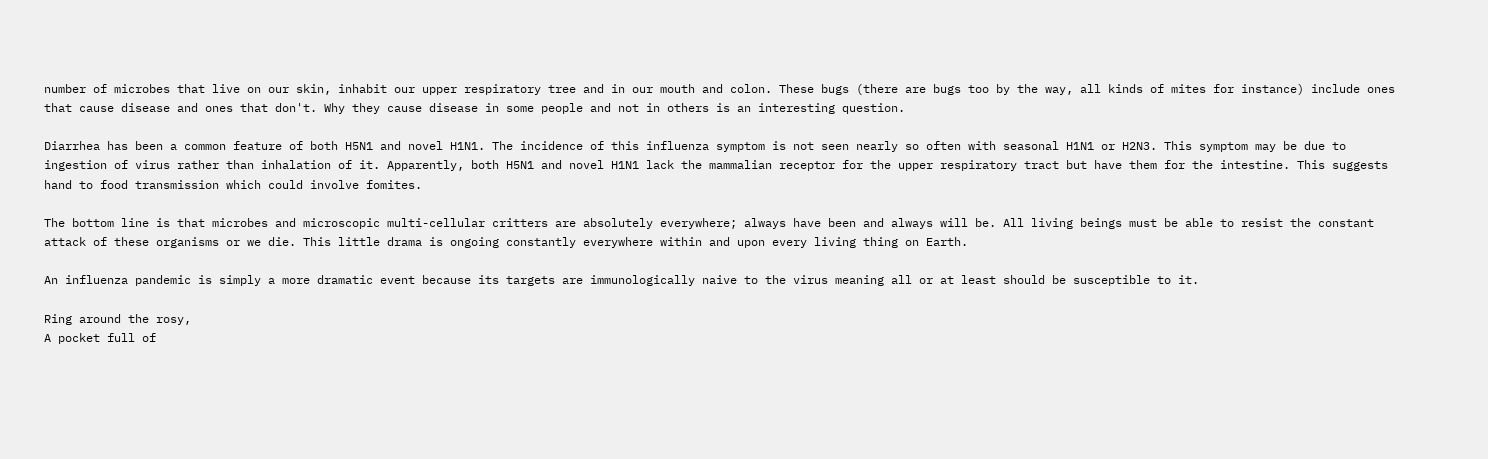number of microbes that live on our skin, inhabit our upper respiratory tree and in our mouth and colon. These bugs (there are bugs too by the way, all kinds of mites for instance) include ones that cause disease and ones that don't. Why they cause disease in some people and not in others is an interesting question.

Diarrhea has been a common feature of both H5N1 and novel H1N1. The incidence of this influenza symptom is not seen nearly so often with seasonal H1N1 or H2N3. This symptom may be due to ingestion of virus rather than inhalation of it. Apparently, both H5N1 and novel H1N1 lack the mammalian receptor for the upper respiratory tract but have them for the intestine. This suggests hand to food transmission which could involve fomites.

The bottom line is that microbes and microscopic multi-cellular critters are absolutely everywhere; always have been and always will be. All living beings must be able to resist the constant attack of these organisms or we die. This little drama is ongoing constantly everywhere within and upon every living thing on Earth.

An influenza pandemic is simply a more dramatic event because its targets are immunologically naive to the virus meaning all or at least should be susceptible to it.

Ring around the rosy,
A pocket full of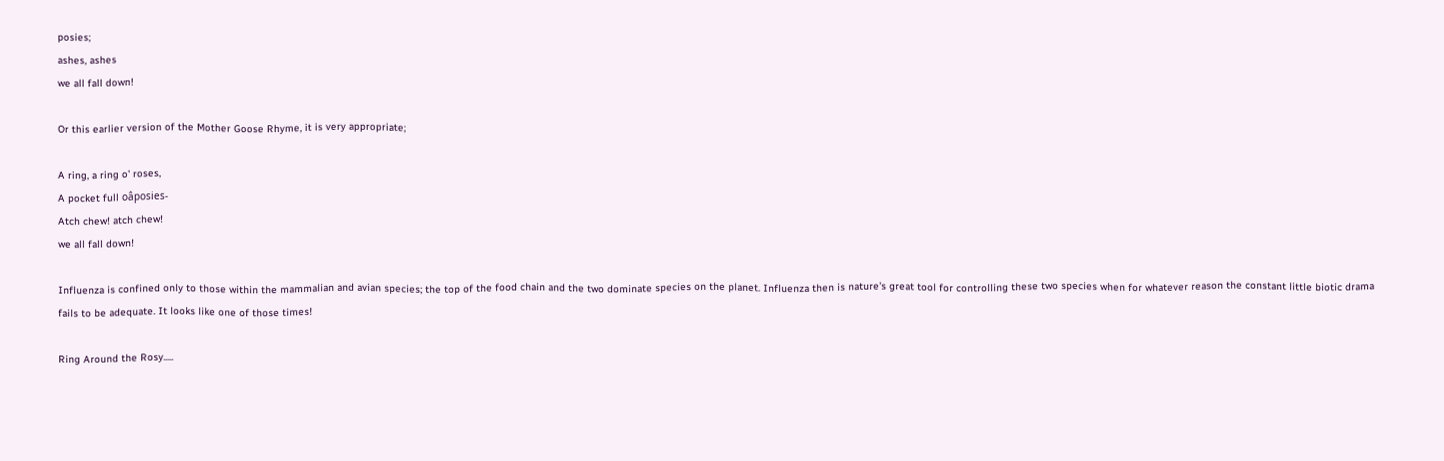posies;
ashes, ashes
we all fall down!

Or this earlier version of the Mother Goose Rhyme, it is very appropriate;

A ring, a ring o' roses,
A pocket full oâposies-
Atch chew! atch chew!
we all fall down!

Influenza is confined only to those within the mammalian and avian species; the top of the food chain and the two dominate species on the planet. Influenza then is nature's great tool for controlling these two species when for whatever reason the constant little biotic drama fails to be adequate. It looks like one of those times!

Ring Around the Rosy.....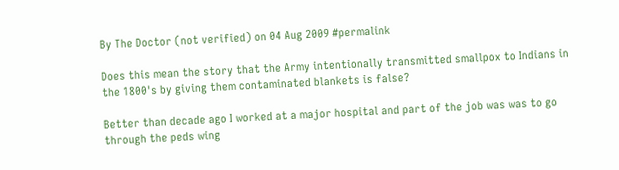By The Doctor (not verified) on 04 Aug 2009 #permalink

Does this mean the story that the Army intentionally transmitted smallpox to Indians in the 1800's by giving them contaminated blankets is false?

Better than decade ago I worked at a major hospital and part of the job was was to go through the peds wing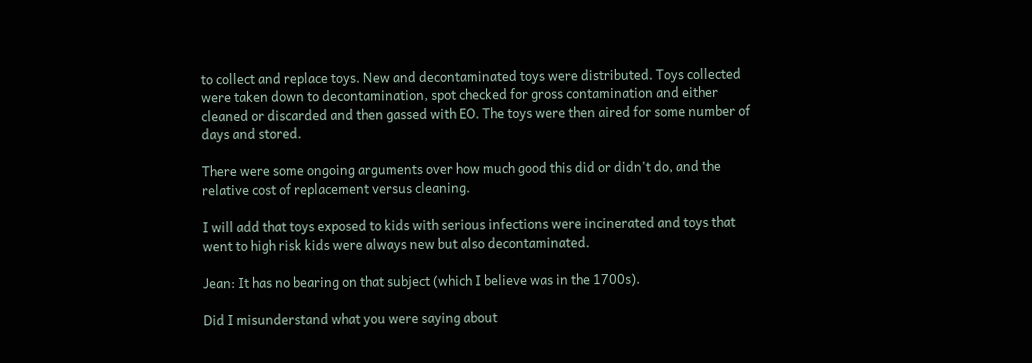to collect and replace toys. New and decontaminated toys were distributed. Toys collected were taken down to decontamination, spot checked for gross contamination and either cleaned or discarded and then gassed with EO. The toys were then aired for some number of days and stored.

There were some ongoing arguments over how much good this did or didn't do, and the relative cost of replacement versus cleaning.

I will add that toys exposed to kids with serious infections were incinerated and toys that went to high risk kids were always new but also decontaminated.

Jean: It has no bearing on that subject (which I believe was in the 1700s).

Did I misunderstand what you were saying about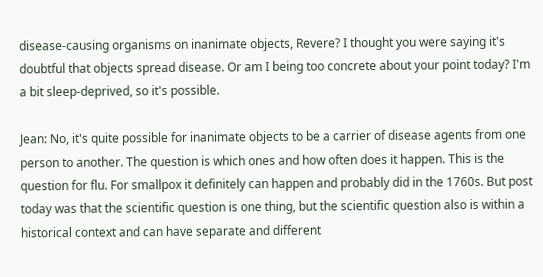disease-causing organisms on inanimate objects, Revere? I thought you were saying it's doubtful that objects spread disease. Or am I being too concrete about your point today? I'm a bit sleep-deprived, so it's possible.

Jean: No, it's quite possible for inanimate objects to be a carrier of disease agents from one person to another. The question is which ones and how often does it happen. This is the question for flu. For smallpox it definitely can happen and probably did in the 1760s. But post today was that the scientific question is one thing, but the scientific question also is within a historical context and can have separate and different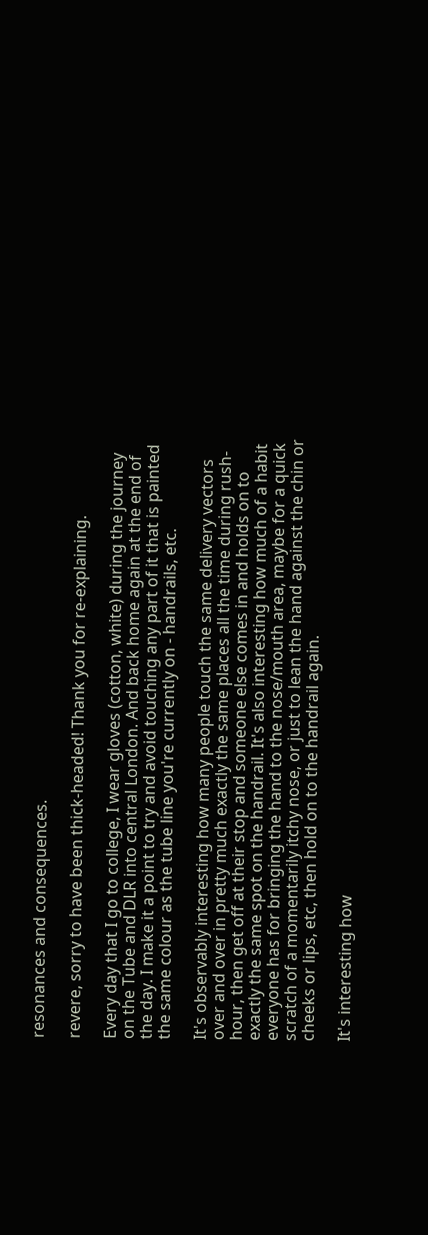resonances and consequences.

revere, sorry to have been thick-headed! Thank you for re-explaining.

Every day that I go to college, I wear gloves (cotton, white) during the journey on the Tube and DLR into central London. And back home again at the end of the day. I make it a point to try and avoid touching any part of it that is painted the same colour as the tube line you're currently on - handrails, etc.

It's observably interesting how many people touch the same delivery vectors over and over in pretty much exactly the same places all the time during rush-hour, then get off at their stop and someone else comes in and holds on to exactly the same spot on the handrail. It's also interesting how much of a habit everyone has for bringing the hand to the nose/mouth area, maybe for a quick scratch of a momentarily itchy nose, or just to lean the hand against the chin or cheeks or lips, etc, then hold on to the handrail again.

It's interesting how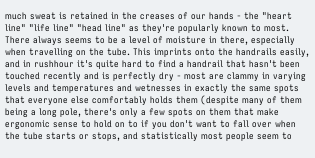much sweat is retained in the creases of our hands - the "heart line" "life line" "head line" as they're popularly known to most. There always seems to be a level of moisture in there, especially when travelling on the tube. This imprints onto the handrails easily, and in rushhour it's quite hard to find a handrail that hasn't been touched recently and is perfectly dry - most are clammy in varying levels and temperatures and wetnesses in exactly the same spots that everyone else comfortably holds them (despite many of them being a long pole, there's only a few spots on them that make ergonomic sense to hold on to if you don't want to fall over when the tube starts or stops, and statistically most people seem to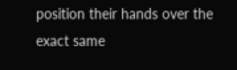position their hands over the exact same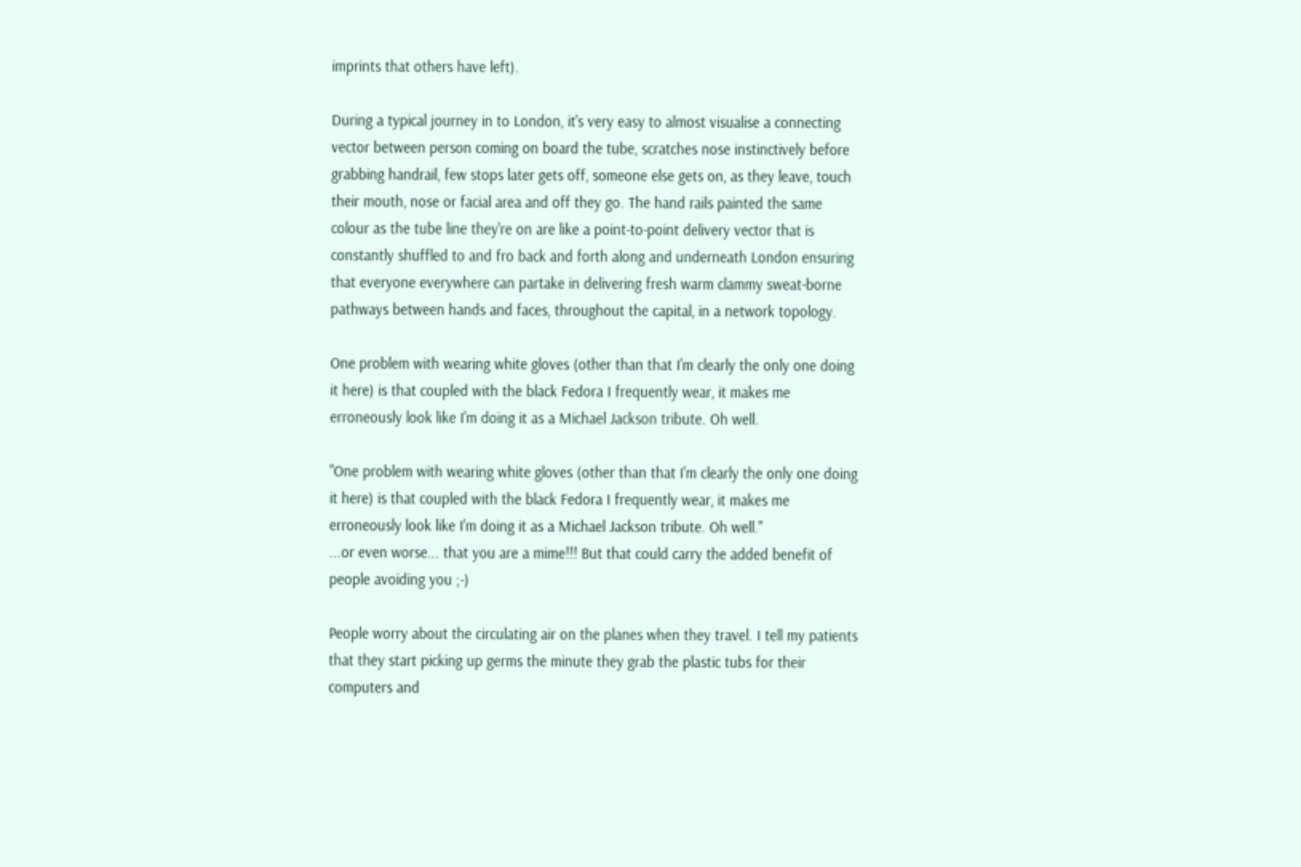imprints that others have left).

During a typical journey in to London, it's very easy to almost visualise a connecting vector between person coming on board the tube, scratches nose instinctively before grabbing handrail, few stops later gets off, someone else gets on, as they leave, touch their mouth, nose or facial area and off they go. The hand rails painted the same colour as the tube line they're on are like a point-to-point delivery vector that is constantly shuffled to and fro back and forth along and underneath London ensuring that everyone everywhere can partake in delivering fresh warm clammy sweat-borne pathways between hands and faces, throughout the capital, in a network topology.

One problem with wearing white gloves (other than that I'm clearly the only one doing it here) is that coupled with the black Fedora I frequently wear, it makes me erroneously look like I'm doing it as a Michael Jackson tribute. Oh well.

"One problem with wearing white gloves (other than that I'm clearly the only one doing it here) is that coupled with the black Fedora I frequently wear, it makes me erroneously look like I'm doing it as a Michael Jackson tribute. Oh well."
...or even worse... that you are a mime!!! But that could carry the added benefit of people avoiding you ;-)

People worry about the circulating air on the planes when they travel. I tell my patients that they start picking up germs the minute they grab the plastic tubs for their computers and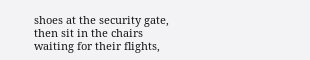shoes at the security gate, then sit in the chairs waiting for their flights,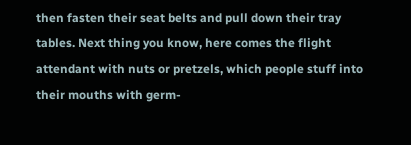then fasten their seat belts and pull down their tray tables. Next thing you know, here comes the flight attendant with nuts or pretzels, which people stuff into their mouths with germ-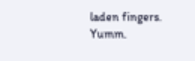laden fingers. Yumm.